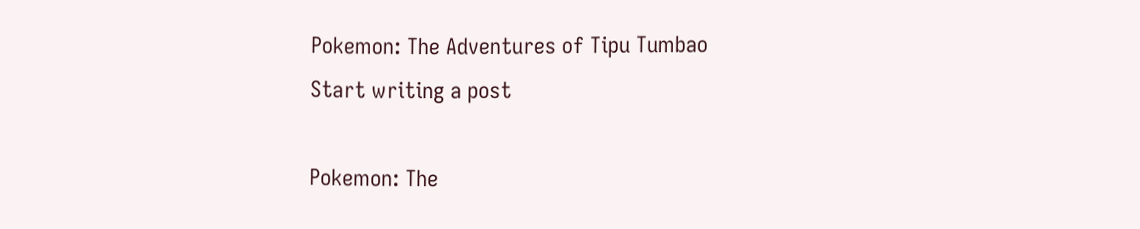Pokemon: The Adventures of Tipu Tumbao
Start writing a post

Pokemon: The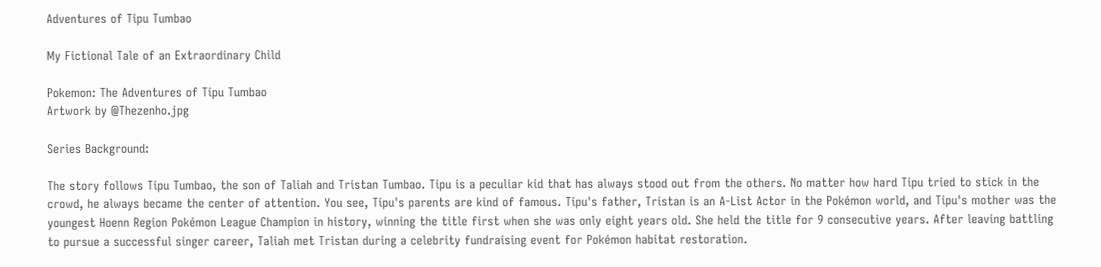Adventures of Tipu Tumbao

My Fictional Tale of an Extraordinary Child

Pokemon: The Adventures of Tipu Tumbao
Artwork by @Thezenho.jpg

Series Background:

The story follows Tipu Tumbao, the son of Taliah and Tristan Tumbao. Tipu is a peculiar kid that has always stood out from the others. No matter how hard Tipu tried to stick in the crowd, he always became the center of attention. You see, Tipu's parents are kind of famous. Tipu's father, Tristan is an A-List Actor in the Pokémon world, and Tipu's mother was the youngest Hoenn Region Pokémon League Champion in history, winning the title first when she was only eight years old. She held the title for 9 consecutive years. After leaving battling to pursue a successful singer career, Taliah met Tristan during a celebrity fundraising event for Pokémon habitat restoration.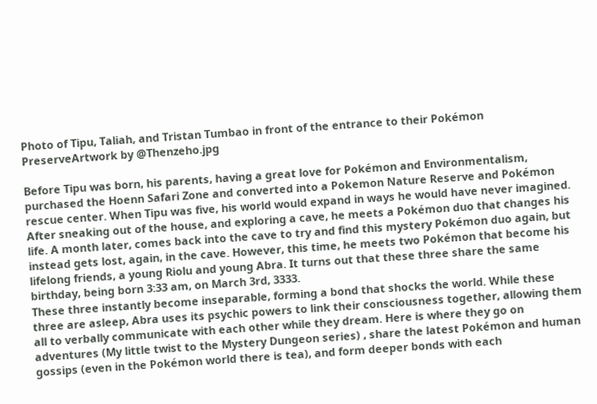Photo of Tipu, Taliah, and Tristan Tumbao in front of the entrance to their Pokémon PreserveArtwork by @Thenzeho.jpg

Before Tipu was born, his parents, having a great love for Pokémon and Environmentalism, purchased the Hoenn Safari Zone and converted into a Pokemon Nature Reserve and Pokémon rescue center. When Tipu was five, his world would expand in ways he would have never imagined. After sneaking out of the house, and exploring a cave, he meets a Pokémon duo that changes his life. A month later, comes back into the cave to try and find this mystery Pokémon duo again, but instead gets lost, again, in the cave. However, this time, he meets two Pokémon that become his lifelong friends, a young Riolu and young Abra. It turns out that these three share the same birthday, being born 3:33 am, on March 3rd, 3333.
These three instantly become inseparable, forming a bond that shocks the world. While these three are asleep, Abra uses its psychic powers to link their consciousness together, allowing them all to verbally communicate with each other while they dream. Here is where they go on adventures (My little twist to the Mystery Dungeon series) , share the latest Pokémon and human gossips (even in the Pokémon world there is tea), and form deeper bonds with each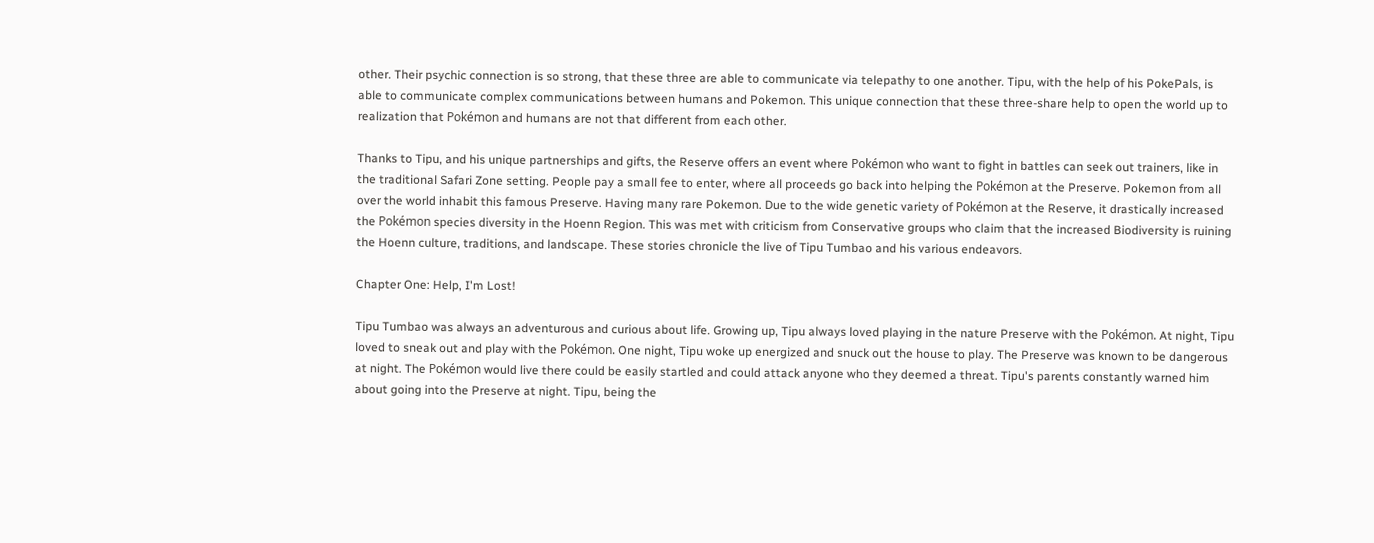other. Their psychic connection is so strong, that these three are able to communicate via telepathy to one another. Tipu, with the help of his PokePals, is able to communicate complex communications between humans and Pokemon. This unique connection that these three-share help to open the world up to realization that Pokémon and humans are not that different from each other.

Thanks to Tipu, and his unique partnerships and gifts, the Reserve offers an event where Pokémon who want to fight in battles can seek out trainers, like in the traditional Safari Zone setting. People pay a small fee to enter, where all proceeds go back into helping the Pokémon at the Preserve. Pokemon from all over the world inhabit this famous Preserve. Having many rare Pokemon. Due to the wide genetic variety of Pokémon at the Reserve, it drastically increased the Pokémon species diversity in the Hoenn Region. This was met with criticism from Conservative groups who claim that the increased Biodiversity is ruining the Hoenn culture, traditions, and landscape. These stories chronicle the live of Tipu Tumbao and his various endeavors.

Chapter One: Help, I'm Lost!

Tipu Tumbao was always an adventurous and curious about life. Growing up, Tipu always loved playing in the nature Preserve with the Pokémon. At night, Tipu loved to sneak out and play with the Pokémon. One night, Tipu woke up energized and snuck out the house to play. The Preserve was known to be dangerous at night. The Pokémon would live there could be easily startled and could attack anyone who they deemed a threat. Tipu's parents constantly warned him about going into the Preserve at night. Tipu, being the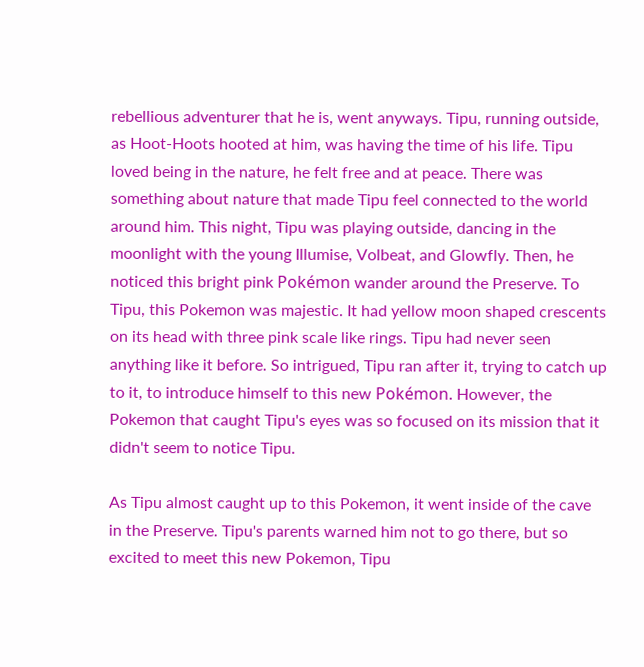rebellious adventurer that he is, went anyways. Tipu, running outside, as Hoot-Hoots hooted at him, was having the time of his life. Tipu loved being in the nature, he felt free and at peace. There was something about nature that made Tipu feel connected to the world around him. This night, Tipu was playing outside, dancing in the moonlight with the young Illumise, Volbeat, and Glowfly. Then, he noticed this bright pink Pokémon wander around the Preserve. To Tipu, this Pokemon was majestic. It had yellow moon shaped crescents on its head with three pink scale like rings. Tipu had never seen anything like it before. So intrigued, Tipu ran after it, trying to catch up to it, to introduce himself to this new Pokémon. However, the Pokemon that caught Tipu's eyes was so focused on its mission that it didn't seem to notice Tipu.

As Tipu almost caught up to this Pokemon, it went inside of the cave in the Preserve. Tipu's parents warned him not to go there, but so excited to meet this new Pokemon, Tipu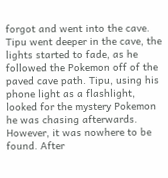forgot and went into the cave. Tipu went deeper in the cave, the lights started to fade, as he followed the Pokemon off of the paved cave path. Tipu, using his phone light as a flashlight, looked for the mystery Pokemon he was chasing afterwards. However, it was nowhere to be found. After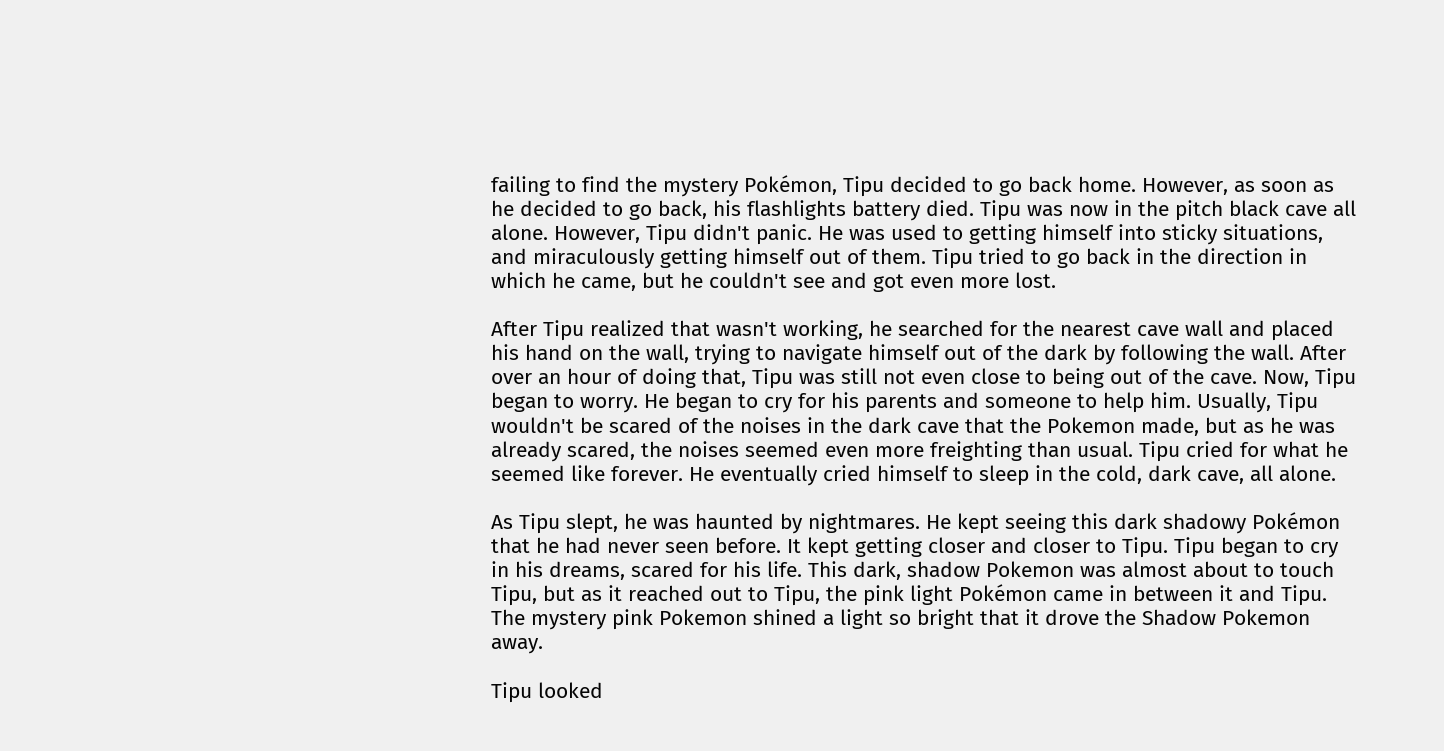failing to find the mystery Pokémon, Tipu decided to go back home. However, as soon as he decided to go back, his flashlights battery died. Tipu was now in the pitch black cave all alone. However, Tipu didn't panic. He was used to getting himself into sticky situations, and miraculously getting himself out of them. Tipu tried to go back in the direction in which he came, but he couldn't see and got even more lost.

After Tipu realized that wasn't working, he searched for the nearest cave wall and placed his hand on the wall, trying to navigate himself out of the dark by following the wall. After over an hour of doing that, Tipu was still not even close to being out of the cave. Now, Tipu began to worry. He began to cry for his parents and someone to help him. Usually, Tipu wouldn't be scared of the noises in the dark cave that the Pokemon made, but as he was already scared, the noises seemed even more freighting than usual. Tipu cried for what he seemed like forever. He eventually cried himself to sleep in the cold, dark cave, all alone.

As Tipu slept, he was haunted by nightmares. He kept seeing this dark shadowy Pokémon that he had never seen before. It kept getting closer and closer to Tipu. Tipu began to cry in his dreams, scared for his life. This dark, shadow Pokemon was almost about to touch Tipu, but as it reached out to Tipu, the pink light Pokémon came in between it and Tipu. The mystery pink Pokemon shined a light so bright that it drove the Shadow Pokemon away.

Tipu looked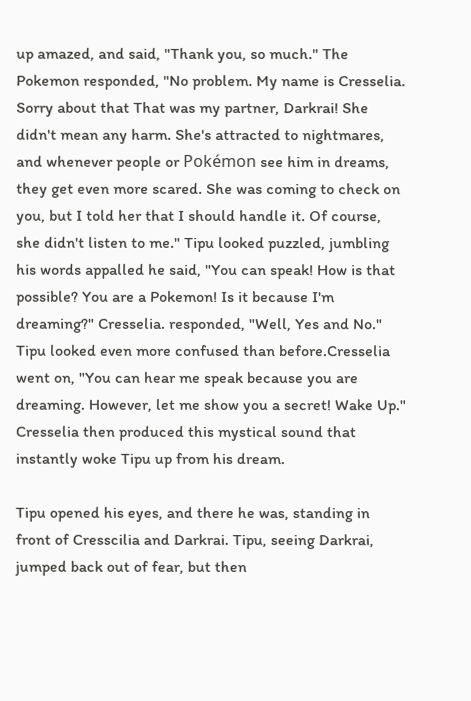up amazed, and said, "Thank you, so much." The Pokemon responded, "No problem. My name is Cresselia. Sorry about that That was my partner, Darkrai! She didn't mean any harm. She's attracted to nightmares, and whenever people or Pokémon see him in dreams, they get even more scared. She was coming to check on you, but I told her that I should handle it. Of course, she didn't listen to me." Tipu looked puzzled, jumbling his words appalled he said, "You can speak! How is that possible? You are a Pokemon! Is it because I'm dreaming?" Cresselia. responded, "Well, Yes and No." Tipu looked even more confused than before.Cresselia went on, "You can hear me speak because you are dreaming. However, let me show you a secret! Wake Up." Cresselia then produced this mystical sound that instantly woke Tipu up from his dream.

Tipu opened his eyes, and there he was, standing in front of Cresscilia and Darkrai. Tipu, seeing Darkrai, jumped back out of fear, but then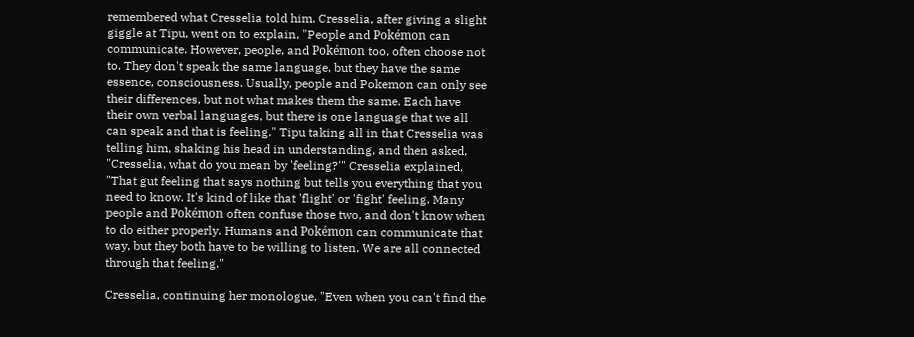remembered what Cresselia told him. Cresselia, after giving a slight giggle at Tipu, went on to explain, "People and Pokémon can communicate. However, people, and Pokémon too, often choose not to. They don't speak the same language, but they have the same essence, consciousness. Usually, people and Pokemon can only see their differences, but not what makes them the same. Each have their own verbal languages, but there is one language that we all can speak and that is feeling." Tipu taking all in that Cresselia was telling him, shaking his head in understanding, and then asked, "Cresselia, what do you mean by 'feeling?'" Cresselia explained, "That gut feeling that says nothing but tells you everything that you need to know. It's kind of like that 'flight' or 'fight' feeling. Many people and Pokémon often confuse those two, and don't know when to do either properly. Humans and Pokémon can communicate that way, but they both have to be willing to listen. We are all connected through that feeling."

Cresselia, continuing her monologue, "Even when you can't find the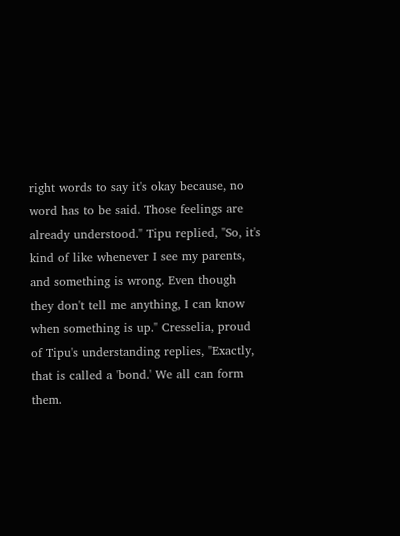right words to say it's okay because, no word has to be said. Those feelings are already understood." Tipu replied, "So, it's kind of like whenever I see my parents, and something is wrong. Even though they don't tell me anything, I can know when something is up." Cresselia, proud of Tipu's understanding replies, "Exactly, that is called a 'bond.' We all can form them.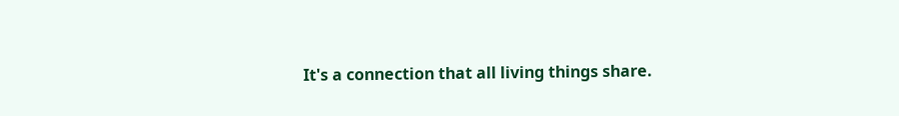It's a connection that all living things share.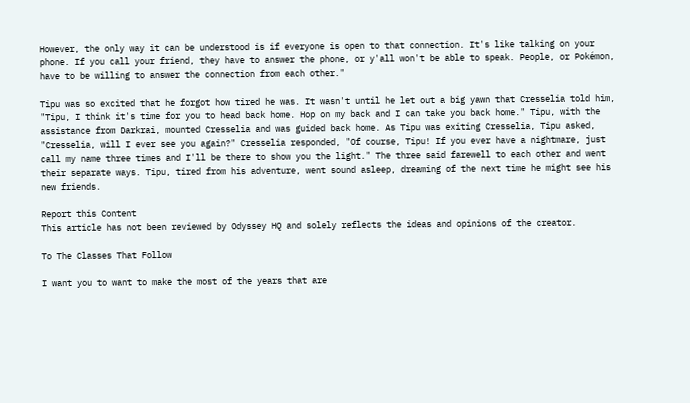However, the only way it can be understood is if everyone is open to that connection. It's like talking on your phone. If you call your friend, they have to answer the phone, or y'all won't be able to speak. People, or Pokémon, have to be willing to answer the connection from each other."

Tipu was so excited that he forgot how tired he was. It wasn't until he let out a big yawn that Cresselia told him, "Tipu, I think it's time for you to head back home. Hop on my back and I can take you back home." Tipu, with the assistance from Darkrai, mounted Cresselia and was guided back home. As Tipu was exiting Cresselia, Tipu asked, "Cresselia, will I ever see you again?" Cresselia responded, "Of course, Tipu! If you ever have a nightmare, just call my name three times and I'll be there to show you the light." The three said farewell to each other and went their separate ways. Tipu, tired from his adventure, went sound asleep, dreaming of the next time he might see his new friends.

Report this Content
This article has not been reviewed by Odyssey HQ and solely reflects the ideas and opinions of the creator.

To The Classes That Follow

I want you to want to make the most of the years that are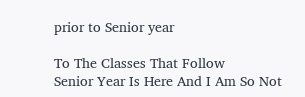prior to Senior year

To The Classes That Follow
Senior Year Is Here And I Am So Not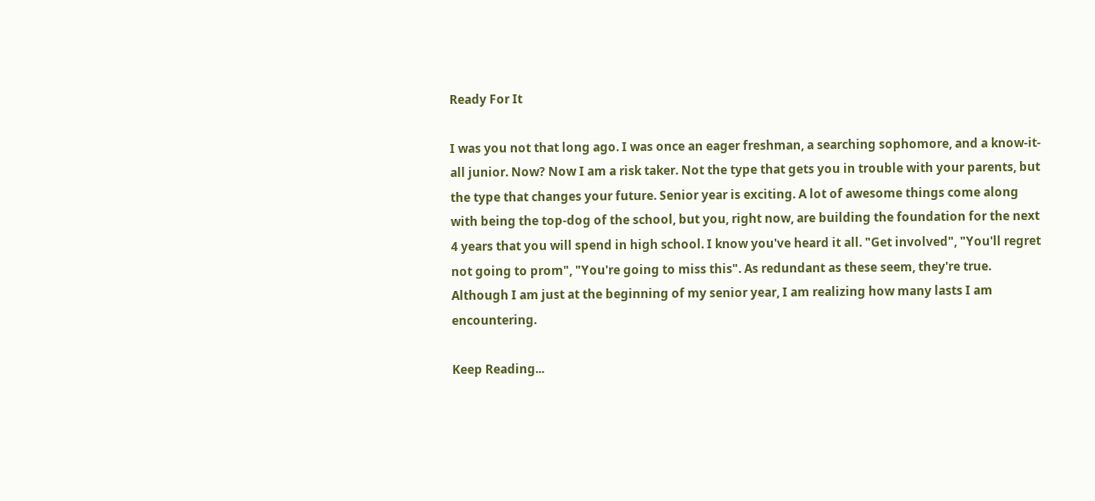Ready For It

I was you not that long ago. I was once an eager freshman, a searching sophomore, and a know-it-all junior. Now? Now I am a risk taker. Not the type that gets you in trouble with your parents, but the type that changes your future. Senior year is exciting. A lot of awesome things come along with being the top-dog of the school, but you, right now, are building the foundation for the next 4 years that you will spend in high school. I know you've heard it all. "Get involved", "You'll regret not going to prom", "You're going to miss this". As redundant as these seem, they're true. Although I am just at the beginning of my senior year, I am realizing how many lasts I am encountering.

Keep Reading...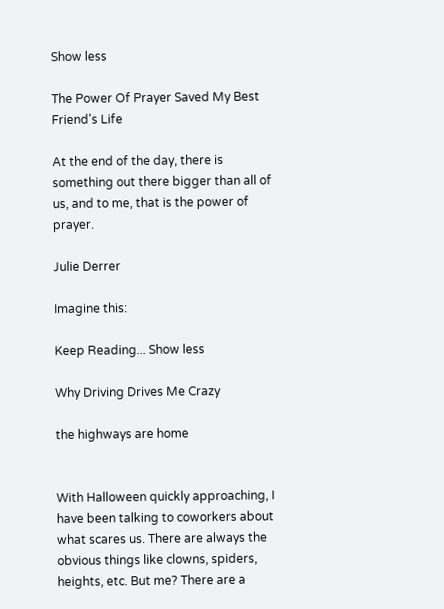Show less

The Power Of Prayer Saved My Best Friend's Life

At the end of the day, there is something out there bigger than all of us, and to me, that is the power of prayer.

Julie Derrer

Imagine this:

Keep Reading... Show less

Why Driving Drives Me Crazy

the highways are home


With Halloween quickly approaching, I have been talking to coworkers about what scares us. There are always the obvious things like clowns, spiders, heights, etc. But me? There are a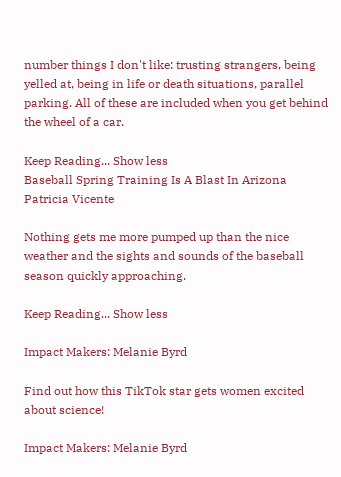number things I don't like: trusting strangers, being yelled at, being in life or death situations, parallel parking. All of these are included when you get behind the wheel of a car.

Keep Reading... Show less
Baseball Spring Training Is A Blast In Arizona
Patricia Vicente

Nothing gets me more pumped up than the nice weather and the sights and sounds of the baseball season quickly approaching.

Keep Reading... Show less

Impact Makers: Melanie Byrd

Find out how this TikTok star gets women excited about science!

Impact Makers: Melanie Byrd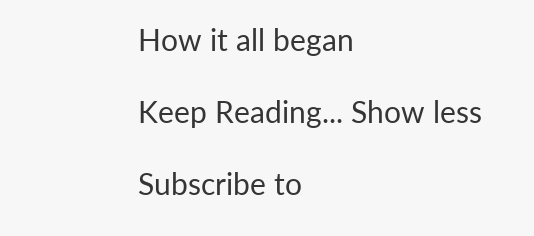How it all began

Keep Reading... Show less

Subscribe to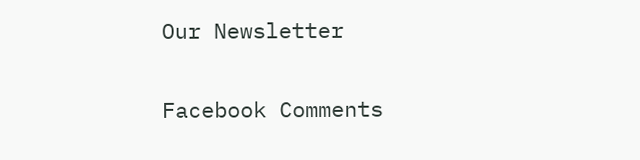Our Newsletter

Facebook Comments